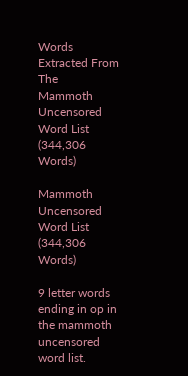Words Extracted From The
Mammoth Uncensored Word List (344,306 Words)

Mammoth Uncensored Word List (344,306 Words)

9 letter words ending in op in the mammoth uncensored word list.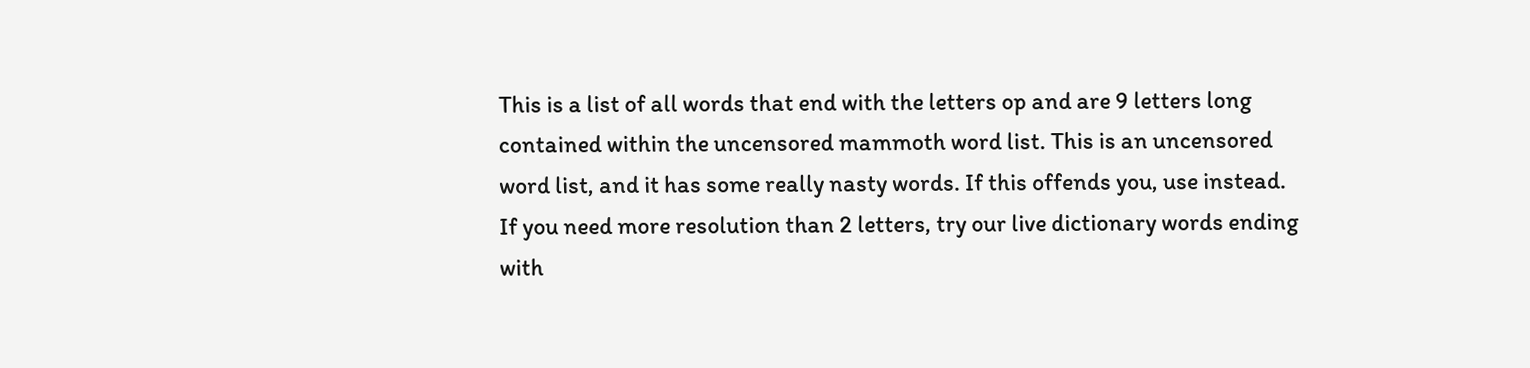This is a list of all words that end with the letters op and are 9 letters long contained within the uncensored mammoth word list. This is an uncensored word list, and it has some really nasty words. If this offends you, use instead. If you need more resolution than 2 letters, try our live dictionary words ending with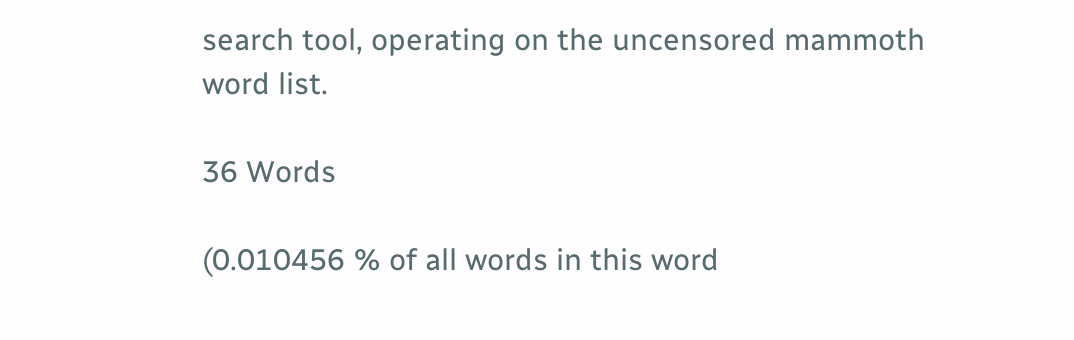search tool, operating on the uncensored mammoth word list.

36 Words

(0.010456 % of all words in this word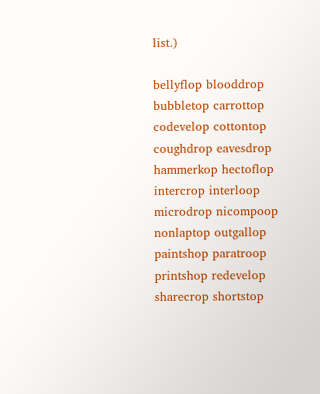list.)

bellyflop blooddrop bubbletop carrottop codevelop cottontop coughdrop eavesdrop hammerkop hectoflop intercrop interloop microdrop nicompoop nonlaptop outgallop paintshop paratroop printshop redevelop sharecrop shortstop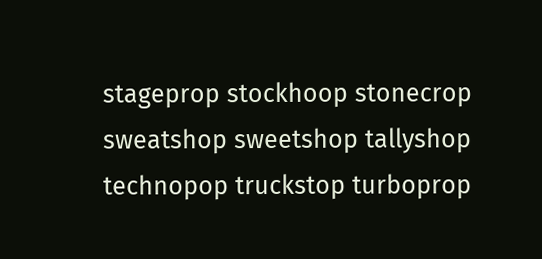stageprop stockhoop stonecrop sweatshop sweetshop tallyshop technopop truckstop turboprop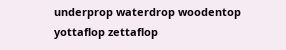underprop waterdrop woodentop yottaflop zettaflop